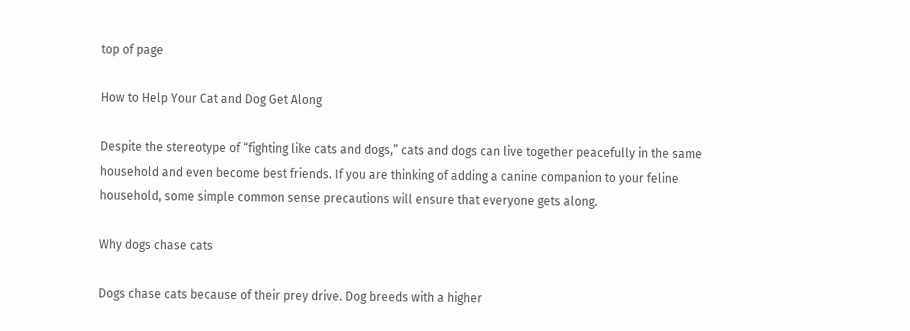top of page

How to Help Your Cat and Dog Get Along

Despite the stereotype of “fighting like cats and dogs,” cats and dogs can live together peacefully in the same household and even become best friends. If you are thinking of adding a canine companion to your feline household, some simple common sense precautions will ensure that everyone gets along.

Why dogs chase cats

Dogs chase cats because of their prey drive. Dog breeds with a higher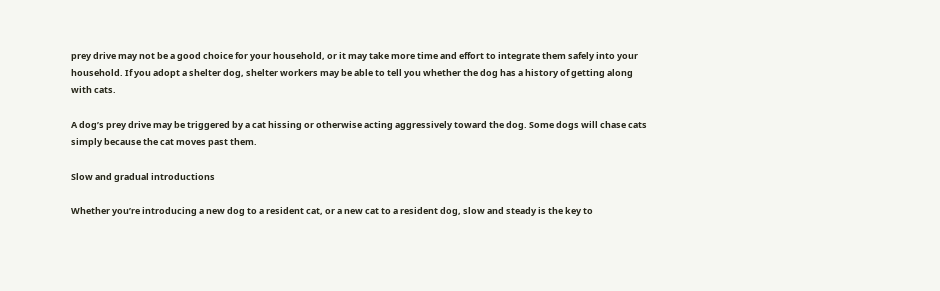prey drive may not be a good choice for your household, or it may take more time and effort to integrate them safely into your household. If you adopt a shelter dog, shelter workers may be able to tell you whether the dog has a history of getting along with cats.

A dog’s prey drive may be triggered by a cat hissing or otherwise acting aggressively toward the dog. Some dogs will chase cats simply because the cat moves past them.

Slow and gradual introductions

Whether you’re introducing a new dog to a resident cat, or a new cat to a resident dog, slow and steady is the key to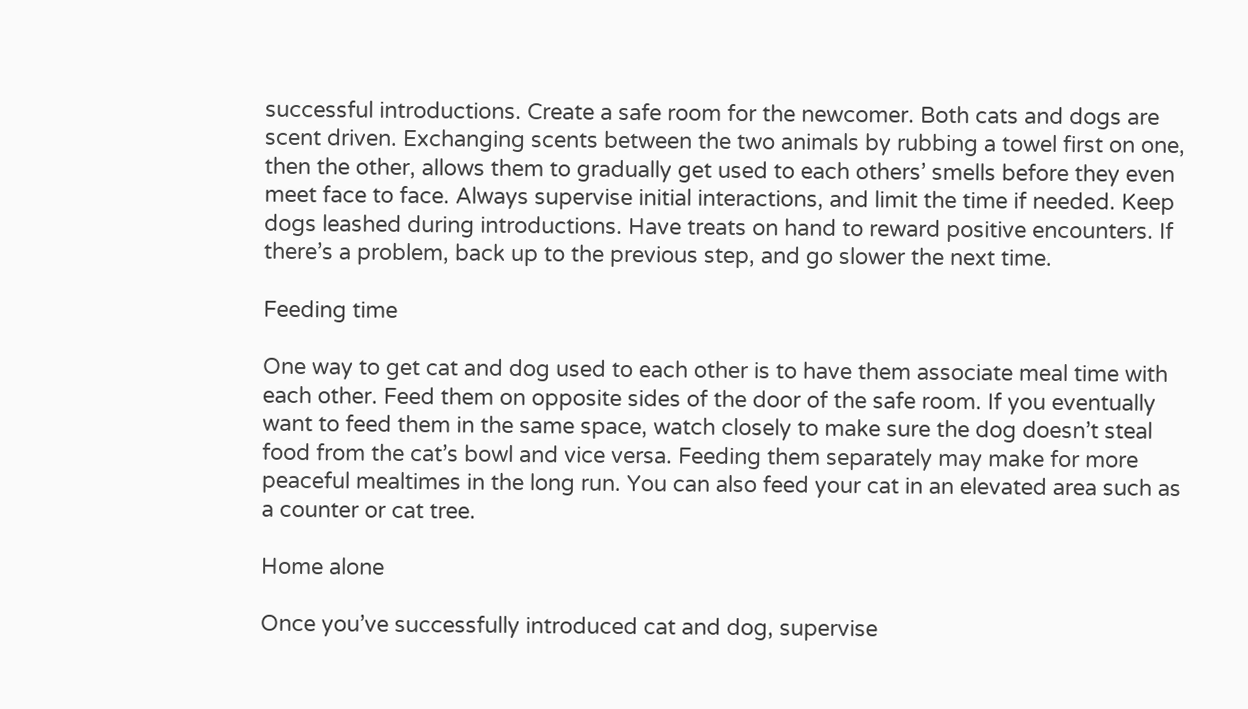successful introductions. Create a safe room for the newcomer. Both cats and dogs are scent driven. Exchanging scents between the two animals by rubbing a towel first on one, then the other, allows them to gradually get used to each others’ smells before they even meet face to face. Always supervise initial interactions, and limit the time if needed. Keep dogs leashed during introductions. Have treats on hand to reward positive encounters. If there’s a problem, back up to the previous step, and go slower the next time.

Feeding time

One way to get cat and dog used to each other is to have them associate meal time with each other. Feed them on opposite sides of the door of the safe room. If you eventually want to feed them in the same space, watch closely to make sure the dog doesn’t steal food from the cat’s bowl and vice versa. Feeding them separately may make for more peaceful mealtimes in the long run. You can also feed your cat in an elevated area such as a counter or cat tree.

Home alone

Once you’ve successfully introduced cat and dog, supervise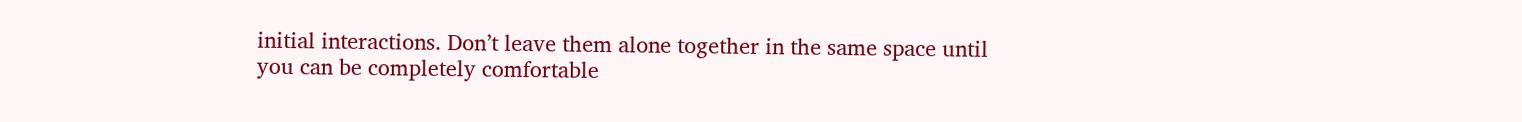initial interactions. Don’t leave them alone together in the same space until you can be completely comfortable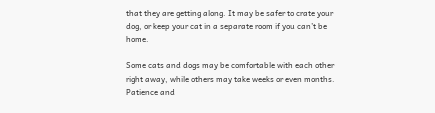that they are getting along. It may be safer to crate your dog, or keep your cat in a separate room if you can’t be home.

Some cats and dogs may be comfortable with each other right away, while others may take weeks or even months. Patience and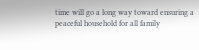time will go a long way toward ensuring a peaceful household for all family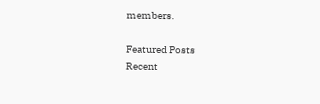members.

Featured Posts
Recent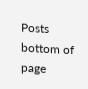Posts
bottom of page